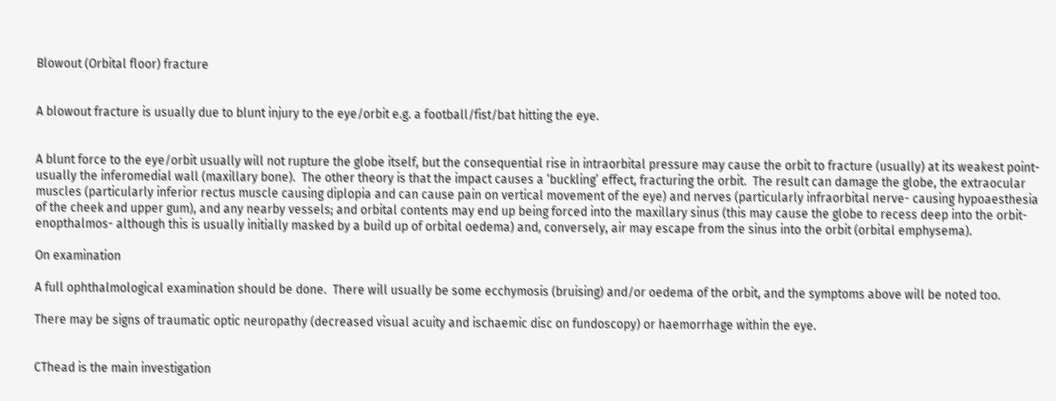Blowout (Orbital floor) fracture


A blowout fracture is usually due to blunt injury to the eye/orbit e.g. a football/fist/bat hitting the eye.


A blunt force to the eye/orbit usually will not rupture the globe itself, but the consequential rise in intraorbital pressure may cause the orbit to fracture (usually) at its weakest point- usually the inferomedial wall (maxillary bone).  The other theory is that the impact causes a ‘buckling’ effect, fracturing the orbit.  The result can damage the globe, the extraocular muscles (particularly inferior rectus muscle causing diplopia and can cause pain on vertical movement of the eye) and nerves (particularly infraorbital nerve- causing hypoaesthesia of the cheek and upper gum), and any nearby vessels; and orbital contents may end up being forced into the maxillary sinus (this may cause the globe to recess deep into the orbit- enopthalmos- although this is usually initially masked by a build up of orbital oedema) and, conversely, air may escape from the sinus into the orbit (orbital emphysema).

On examination

A full ophthalmological examination should be done.  There will usually be some ecchymosis (bruising) and/or oedema of the orbit, and the symptoms above will be noted too.

There may be signs of traumatic optic neuropathy (decreased visual acuity and ischaemic disc on fundoscopy) or haemorrhage within the eye.


CThead is the main investigation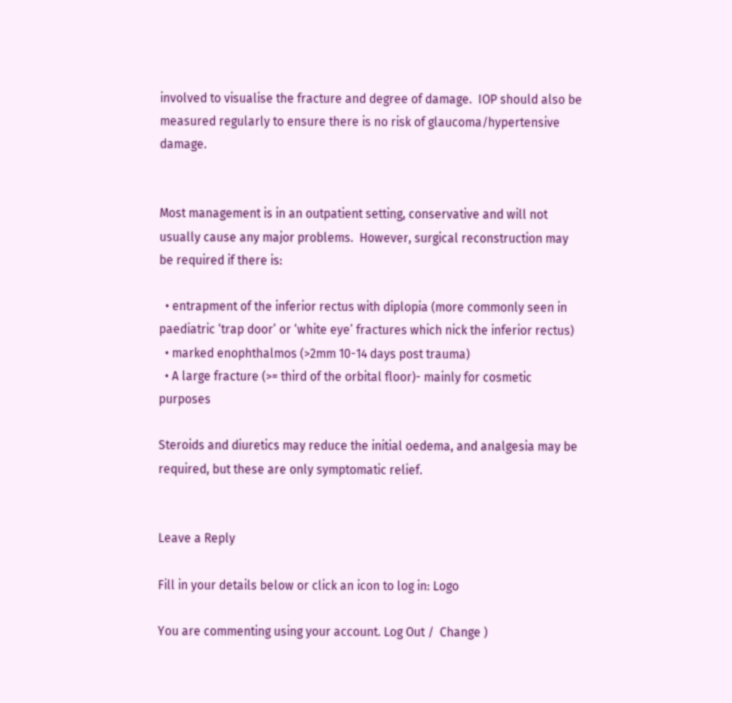involved to visualise the fracture and degree of damage.  IOP should also be measured regularly to ensure there is no risk of glaucoma/hypertensive damage.


Most management is in an outpatient setting, conservative and will not usually cause any major problems.  However, surgical reconstruction may be required if there is:

  • entrapment of the inferior rectus with diplopia (more commonly seen in paediatric ‘trap door’ or ‘white eye’ fractures which nick the inferior rectus)
  • marked enophthalmos (>2mm 10-14 days post trauma)
  • A large fracture (>= third of the orbital floor)- mainly for cosmetic purposes

Steroids and diuretics may reduce the initial oedema, and analgesia may be required, but these are only symptomatic relief.


Leave a Reply

Fill in your details below or click an icon to log in: Logo

You are commenting using your account. Log Out /  Change )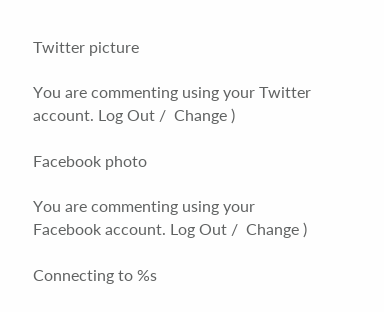Twitter picture

You are commenting using your Twitter account. Log Out /  Change )

Facebook photo

You are commenting using your Facebook account. Log Out /  Change )

Connecting to %s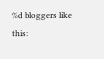%d bloggers like this: